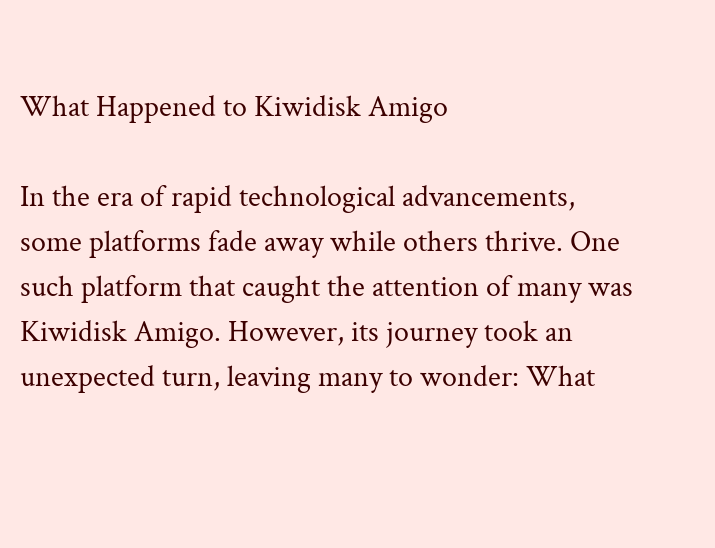What Happened to Kiwidisk Amigo

In the era of rapid technological advancements, some platforms fade away while others thrive. One such platform that caught the attention of many was Kiwidisk Amigo. However, its journey took an unexpected turn, leaving many to wonder: What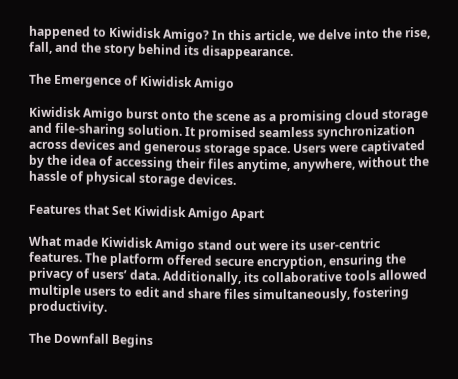happened to Kiwidisk Amigo? In this article, we delve into the rise, fall, and the story behind its disappearance.

The Emergence of Kiwidisk Amigo

Kiwidisk Amigo burst onto the scene as a promising cloud storage and file-sharing solution. It promised seamless synchronization across devices and generous storage space. Users were captivated by the idea of accessing their files anytime, anywhere, without the hassle of physical storage devices.

Features that Set Kiwidisk Amigo Apart

What made Kiwidisk Amigo stand out were its user-centric features. The platform offered secure encryption, ensuring the privacy of users’ data. Additionally, its collaborative tools allowed multiple users to edit and share files simultaneously, fostering productivity.

The Downfall Begins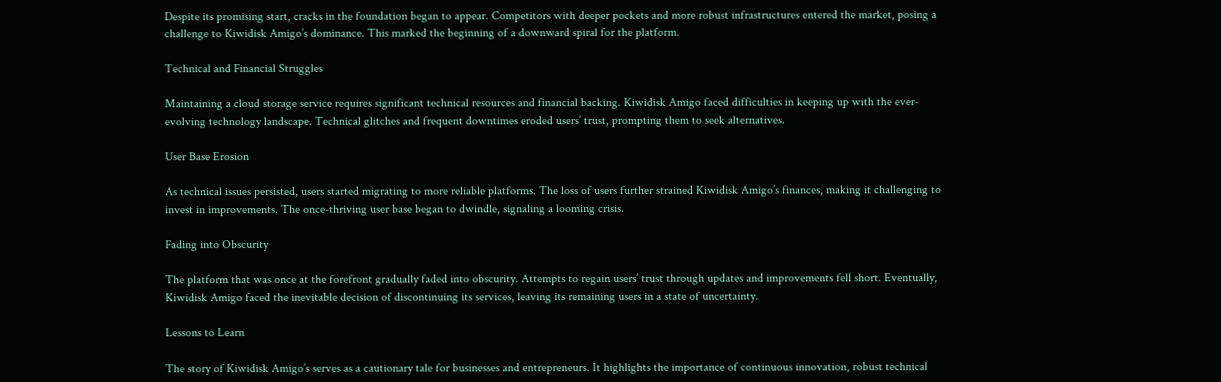Despite its promising start, cracks in the foundation began to appear. Competitors with deeper pockets and more robust infrastructures entered the market, posing a challenge to Kiwidisk Amigo’s dominance. This marked the beginning of a downward spiral for the platform.

Technical and Financial Struggles

Maintaining a cloud storage service requires significant technical resources and financial backing. Kiwidisk Amigo faced difficulties in keeping up with the ever-evolving technology landscape. Technical glitches and frequent downtimes eroded users’ trust, prompting them to seek alternatives.

User Base Erosion

As technical issues persisted, users started migrating to more reliable platforms. The loss of users further strained Kiwidisk Amigo’s finances, making it challenging to invest in improvements. The once-thriving user base began to dwindle, signaling a looming crisis.

Fading into Obscurity

The platform that was once at the forefront gradually faded into obscurity. Attempts to regain users’ trust through updates and improvements fell short. Eventually, Kiwidisk Amigo faced the inevitable decision of discontinuing its services, leaving its remaining users in a state of uncertainty.

Lessons to Learn

The story of Kiwidisk Amigo’s serves as a cautionary tale for businesses and entrepreneurs. It highlights the importance of continuous innovation, robust technical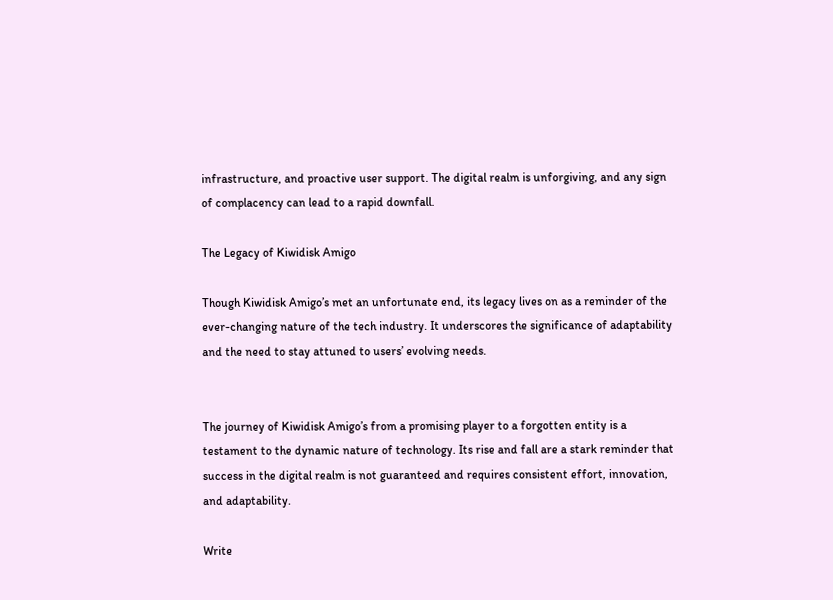infrastructure, and proactive user support. The digital realm is unforgiving, and any sign of complacency can lead to a rapid downfall.

The Legacy of Kiwidisk Amigo

Though Kiwidisk Amigo’s met an unfortunate end, its legacy lives on as a reminder of the ever-changing nature of the tech industry. It underscores the significance of adaptability and the need to stay attuned to users’ evolving needs.


The journey of Kiwidisk Amigo’s from a promising player to a forgotten entity is a testament to the dynamic nature of technology. Its rise and fall are a stark reminder that success in the digital realm is not guaranteed and requires consistent effort, innovation, and adaptability.

Write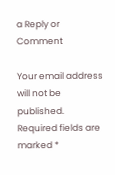a Reply or Comment

Your email address will not be published. Required fields are marked *